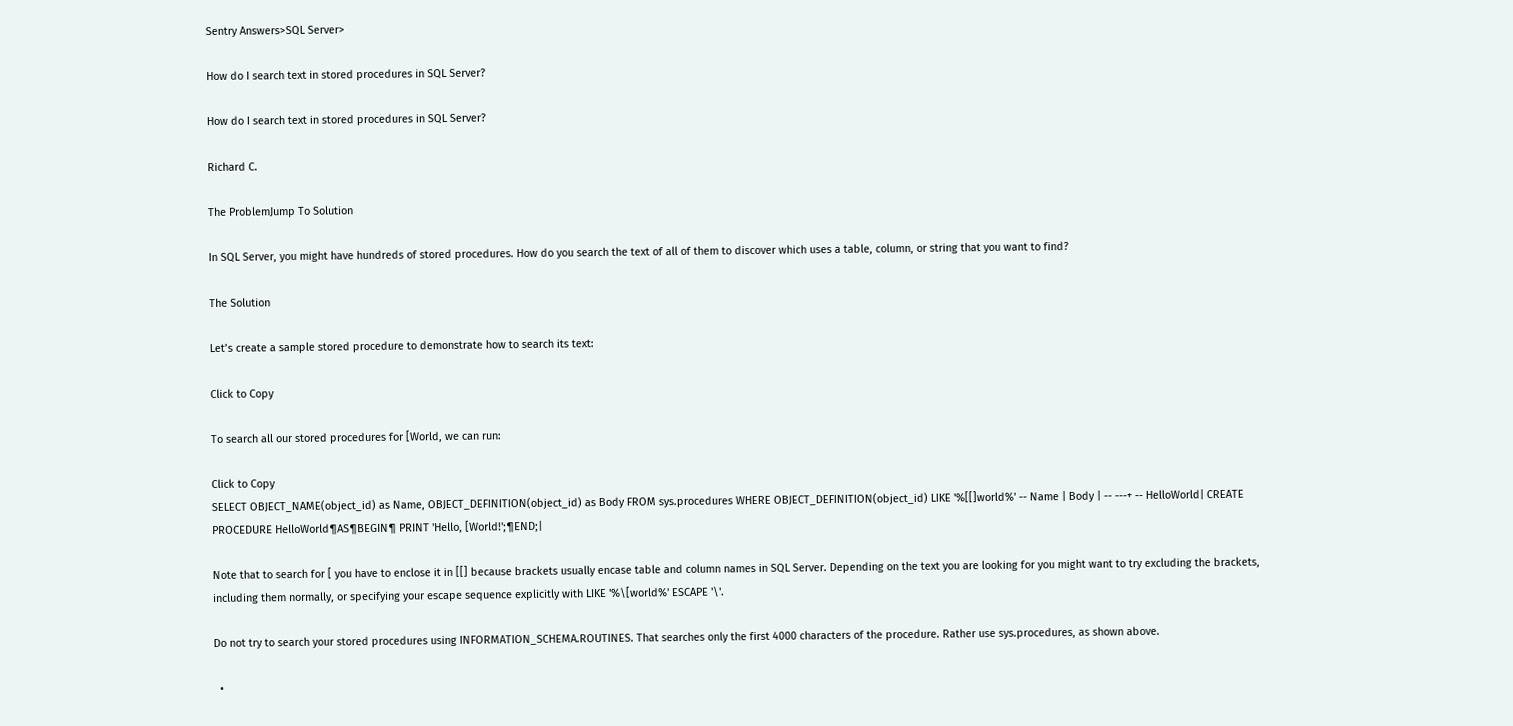Sentry Answers>SQL Server>

How do I search text in stored procedures in SQL Server?

How do I search text in stored procedures in SQL Server?

Richard C.

The ProblemJump To Solution

In SQL Server, you might have hundreds of stored procedures. How do you search the text of all of them to discover which uses a table, column, or string that you want to find?

The Solution

Let’s create a sample stored procedure to demonstrate how to search its text:

Click to Copy

To search all our stored procedures for [World, we can run:

Click to Copy
SELECT OBJECT_NAME(object_id) as Name, OBJECT_DEFINITION(object_id) as Body FROM sys.procedures WHERE OBJECT_DEFINITION(object_id) LIKE '%[[]world%' -- Name | Body | -- ---+ -- HelloWorld| CREATE PROCEDURE HelloWorld¶AS¶BEGIN¶ PRINT 'Hello, [World!';¶END;|

Note that to search for [ you have to enclose it in [[] because brackets usually encase table and column names in SQL Server. Depending on the text you are looking for you might want to try excluding the brackets, including them normally, or specifying your escape sequence explicitly with LIKE '%\[world%' ESCAPE '\'.

Do not try to search your stored procedures using INFORMATION_SCHEMA.ROUTINES. That searches only the first 4000 characters of the procedure. Rather use sys.procedures, as shown above.

  •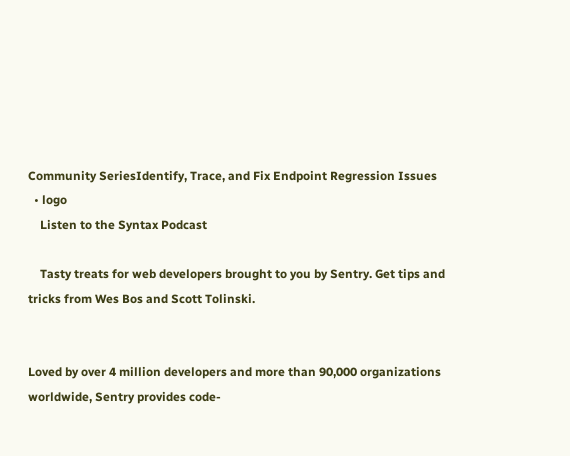Community SeriesIdentify, Trace, and Fix Endpoint Regression Issues
  • logo
    Listen to the Syntax Podcast

    Tasty treats for web developers brought to you by Sentry. Get tips and tricks from Wes Bos and Scott Tolinski.


Loved by over 4 million developers and more than 90,000 organizations worldwide, Sentry provides code-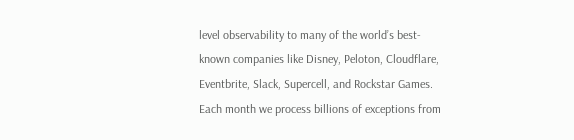level observability to many of the world’s best-known companies like Disney, Peloton, Cloudflare, Eventbrite, Slack, Supercell, and Rockstar Games. Each month we process billions of exceptions from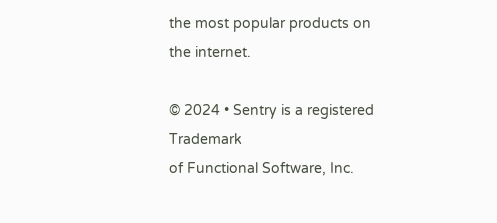the most popular products on the internet.

© 2024 • Sentry is a registered Trademark
of Functional Software, Inc.